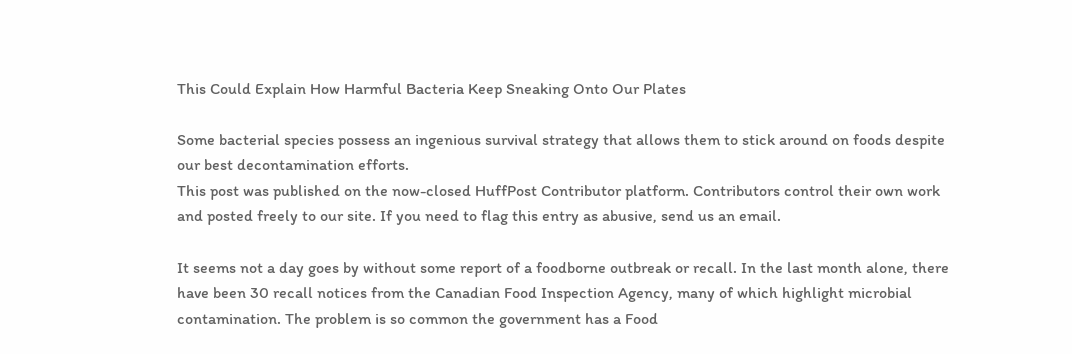This Could Explain How Harmful Bacteria Keep Sneaking Onto Our Plates

Some bacterial species possess an ingenious survival strategy that allows them to stick around on foods despite our best decontamination efforts.
This post was published on the now-closed HuffPost Contributor platform. Contributors control their own work and posted freely to our site. If you need to flag this entry as abusive, send us an email.

It seems not a day goes by without some report of a foodborne outbreak or recall. In the last month alone, there have been 30 recall notices from the Canadian Food Inspection Agency, many of which highlight microbial contamination. The problem is so common the government has a Food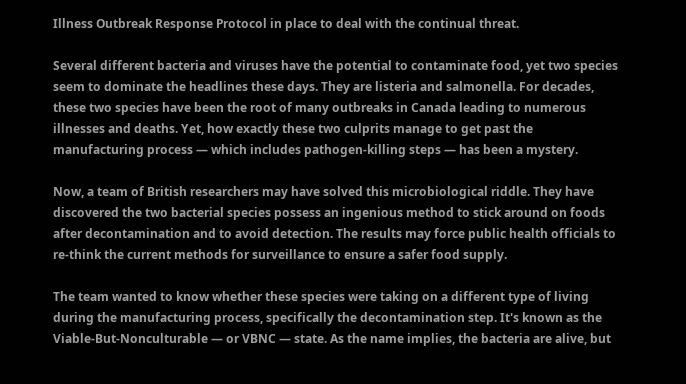Illness Outbreak Response Protocol in place to deal with the continual threat.

Several different bacteria and viruses have the potential to contaminate food, yet two species seem to dominate the headlines these days. They are listeria and salmonella. For decades, these two species have been the root of many outbreaks in Canada leading to numerous illnesses and deaths. Yet, how exactly these two culprits manage to get past the manufacturing process — which includes pathogen-killing steps — has been a mystery.

Now, a team of British researchers may have solved this microbiological riddle. They have discovered the two bacterial species possess an ingenious method to stick around on foods after decontamination and to avoid detection. The results may force public health officials to re-think the current methods for surveillance to ensure a safer food supply.

The team wanted to know whether these species were taking on a different type of living during the manufacturing process, specifically the decontamination step. It's known as the Viable-But-Nonculturable — or VBNC — state. As the name implies, the bacteria are alive, but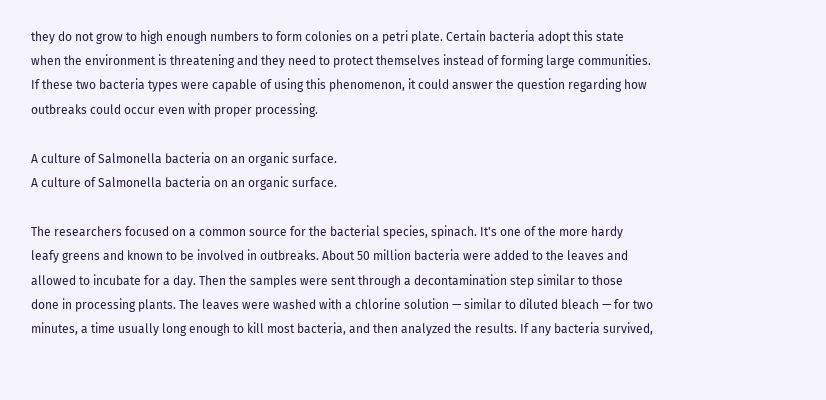they do not grow to high enough numbers to form colonies on a petri plate. Certain bacteria adopt this state when the environment is threatening and they need to protect themselves instead of forming large communities. If these two bacteria types were capable of using this phenomenon, it could answer the question regarding how outbreaks could occur even with proper processing.

A culture of Salmonella bacteria on an organic surface.
A culture of Salmonella bacteria on an organic surface.

The researchers focused on a common source for the bacterial species, spinach. It's one of the more hardy leafy greens and known to be involved in outbreaks. About 50 million bacteria were added to the leaves and allowed to incubate for a day. Then the samples were sent through a decontamination step similar to those done in processing plants. The leaves were washed with a chlorine solution — similar to diluted bleach — for two minutes, a time usually long enough to kill most bacteria, and then analyzed the results. If any bacteria survived,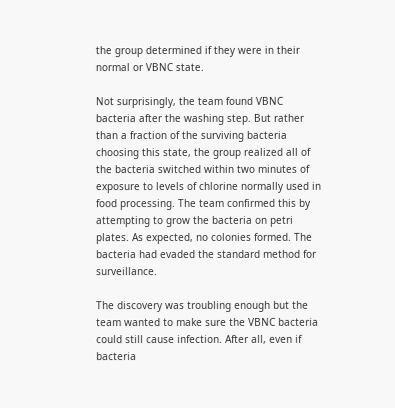the group determined if they were in their normal or VBNC state.

Not surprisingly, the team found VBNC bacteria after the washing step. But rather than a fraction of the surviving bacteria choosing this state, the group realized all of the bacteria switched within two minutes of exposure to levels of chlorine normally used in food processing. The team confirmed this by attempting to grow the bacteria on petri plates. As expected, no colonies formed. The bacteria had evaded the standard method for surveillance.

The discovery was troubling enough but the team wanted to make sure the VBNC bacteria could still cause infection. After all, even if bacteria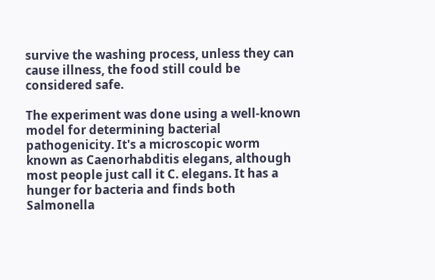survive the washing process, unless they can cause illness, the food still could be considered safe.

The experiment was done using a well-known model for determining bacterial pathogenicity. It's a microscopic worm known as Caenorhabditis elegans, although most people just call it C. elegans. It has a hunger for bacteria and finds both Salmonella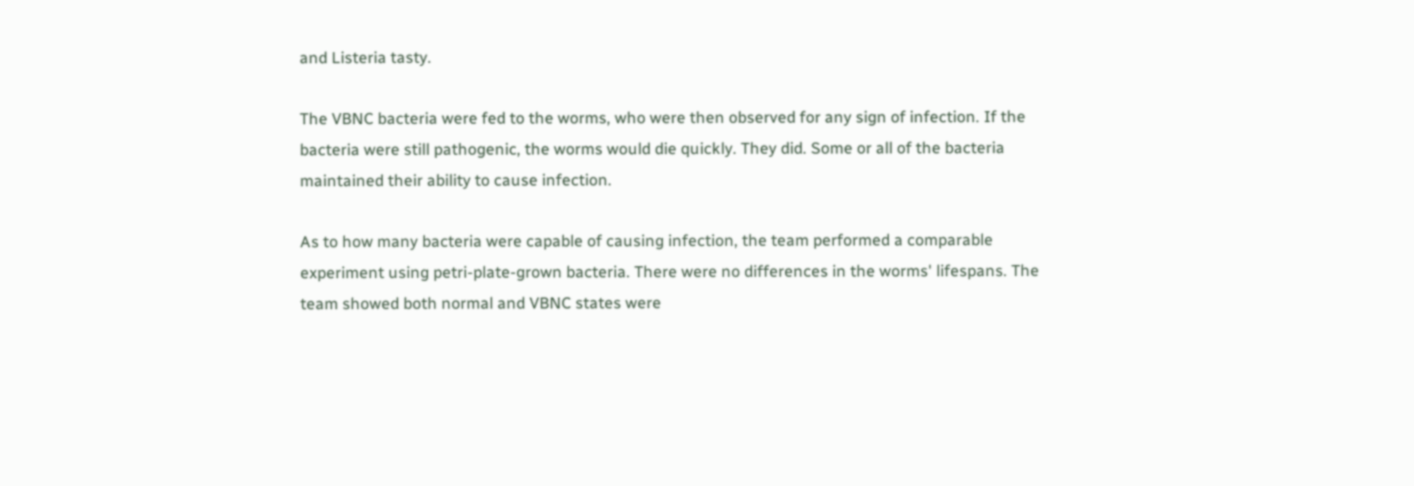and Listeria tasty.

The VBNC bacteria were fed to the worms, who were then observed for any sign of infection. If the bacteria were still pathogenic, the worms would die quickly. They did. Some or all of the bacteria maintained their ability to cause infection.

As to how many bacteria were capable of causing infection, the team performed a comparable experiment using petri-plate-grown bacteria. There were no differences in the worms' lifespans. The team showed both normal and VBNC states were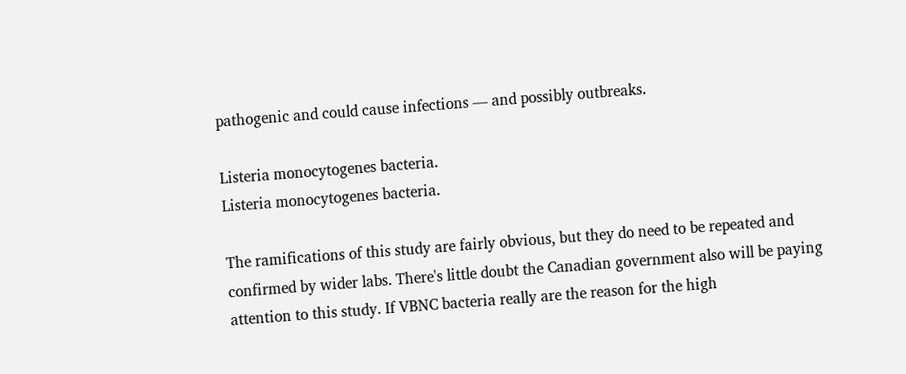pathogenic and could cause infections — and possibly outbreaks.

Listeria monocytogenes bacteria.
Listeria monocytogenes bacteria.

The ramifications of this study are fairly obvious, but they do need to be repeated and confirmed by wider labs. There's little doubt the Canadian government also will be paying attention to this study. If VBNC bacteria really are the reason for the high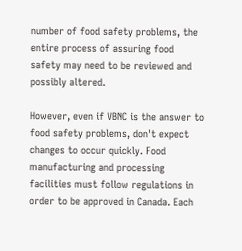number of food safety problems, the entire process of assuring food safety may need to be reviewed and possibly altered.

However, even if VBNC is the answer to food safety problems, don't expect changes to occur quickly. Food manufacturing and processing facilities must follow regulations in order to be approved in Canada. Each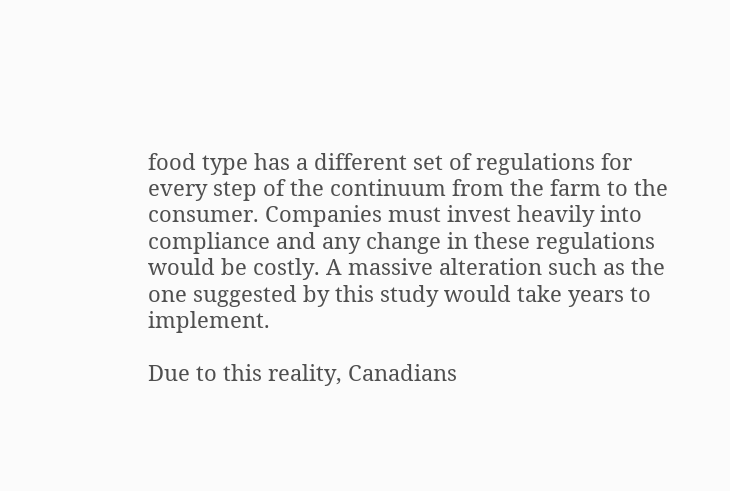food type has a different set of regulations for every step of the continuum from the farm to the consumer. Companies must invest heavily into compliance and any change in these regulations would be costly. A massive alteration such as the one suggested by this study would take years to implement.

Due to this reality, Canadians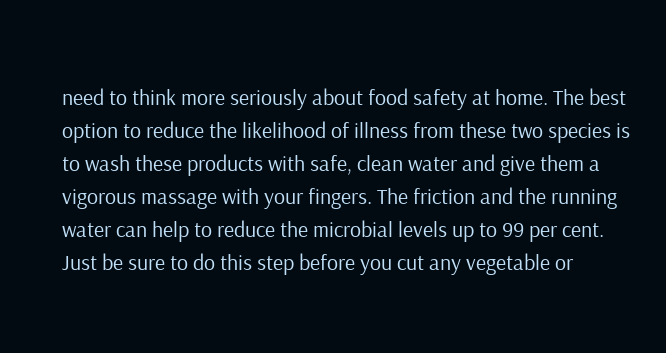need to think more seriously about food safety at home. The best option to reduce the likelihood of illness from these two species is to wash these products with safe, clean water and give them a vigorous massage with your fingers. The friction and the running water can help to reduce the microbial levels up to 99 per cent. Just be sure to do this step before you cut any vegetable or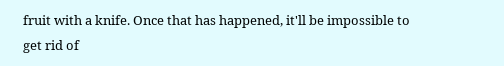fruit with a knife. Once that has happened, it'll be impossible to get rid of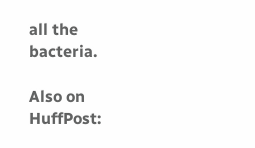all the bacteria.

Also on HuffPost: